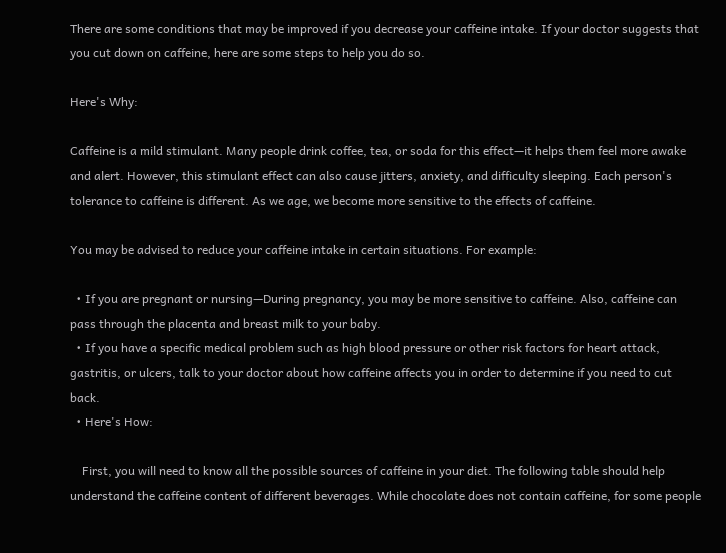There are some conditions that may be improved if you decrease your caffeine intake. If your doctor suggests that you cut down on caffeine, here are some steps to help you do so.

Here's Why:

Caffeine is a mild stimulant. Many people drink coffee, tea, or soda for this effect—it helps them feel more awake and alert. However, this stimulant effect can also cause jitters, anxiety, and difficulty sleeping. Each person's tolerance to caffeine is different. As we age, we become more sensitive to the effects of caffeine.

You may be advised to reduce your caffeine intake in certain situations. For example:

  • If you are pregnant or nursing—During pregnancy, you may be more sensitive to caffeine. Also, caffeine can pass through the placenta and breast milk to your baby.
  • If you have a specific medical problem such as high blood pressure or other risk factors for heart attack, gastritis, or ulcers, talk to your doctor about how caffeine affects you in order to determine if you need to cut back.
  • Here's How:

    First, you will need to know all the possible sources of caffeine in your diet. The following table should help understand the caffeine content of different beverages. While chocolate does not contain caffeine, for some people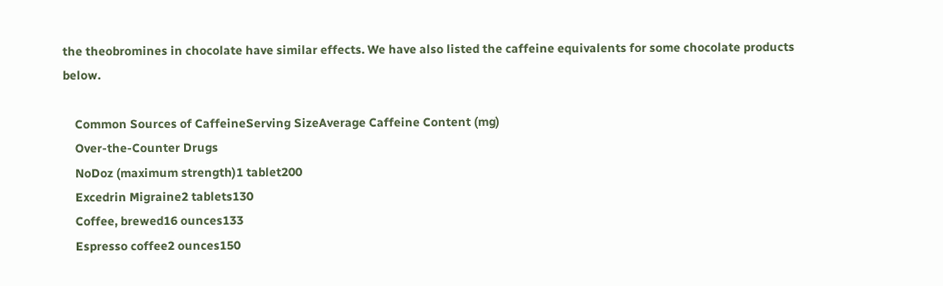the theobromines in chocolate have similar effects. We have also listed the caffeine equivalents for some chocolate products below.

    Common Sources of CaffeineServing SizeAverage Caffeine Content (mg)
    Over-the-Counter Drugs
    NoDoz (maximum strength)1 tablet200
    Excedrin Migraine2 tablets130
    Coffee, brewed16 ounces133
    Espresso coffee2 ounces150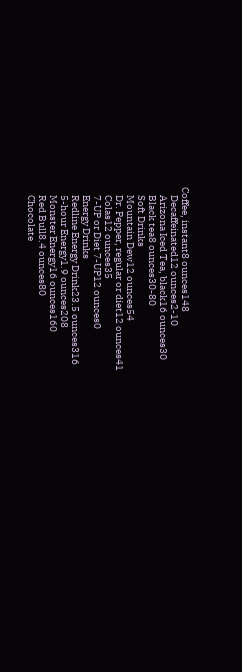Coffee, instant8 ounces148
    Decaffeinated12 ounces2-10
    Arizona Iced Tea, black16 ounces30
    Black tea8 ounces30-80
    Soft Drinks
    Mountain Dew12 ounces54
    Dr. Pepper, regular or diet12 ounces41
    Colas12 ounces35
    7-UP or Diet 7-UP12 ounces0
    Energy Drinks
    Redline Energy Drink23.5 ounces316
    5-hour Energy1.9 ounces208
    Monster Energy16 ounces160
    Red Bull8.4 ounces80
    Chocolate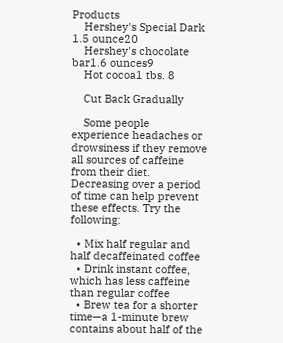Products
    Hershey's Special Dark 1.5 ounce20
    Hershey's chocolate bar1.6 ounces9
    Hot cocoa1 tbs. 8

    Cut Back Gradually

    Some people experience headaches or drowsiness if they remove all sources of caffeine from their diet. Decreasing over a period of time can help prevent these effects. Try the following:

  • Mix half regular and half decaffeinated coffee
  • Drink instant coffee, which has less caffeine than regular coffee
  • Brew tea for a shorter time—a 1-minute brew contains about half of the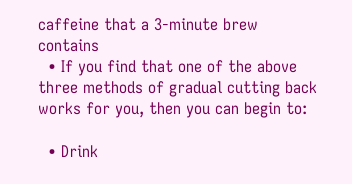caffeine that a 3-minute brew contains
  • If you find that one of the above three methods of gradual cutting back works for you, then you can begin to:

  • Drink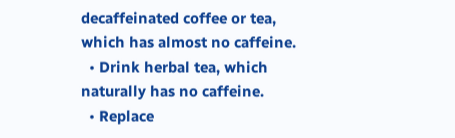decaffeinated coffee or tea, which has almost no caffeine.
  • Drink herbal tea, which naturally has no caffeine.
  • Replace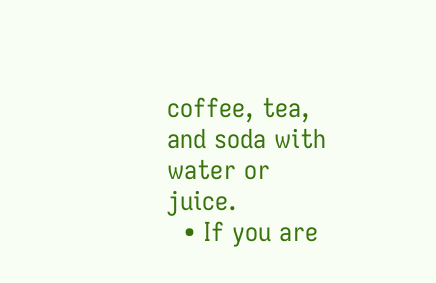coffee, tea, and soda with water or juice.
  • If you are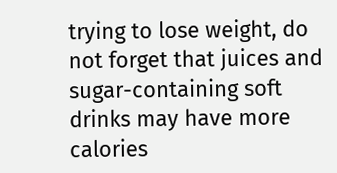trying to lose weight, do not forget that juices and sugar-containing soft drinks may have more calories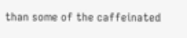than some of the caffeinated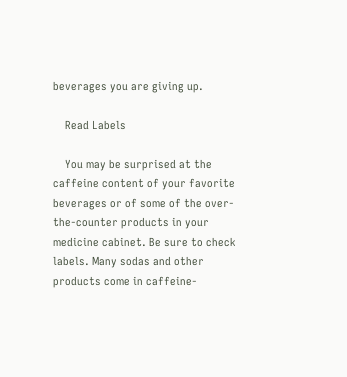beverages you are giving up.

    Read Labels

    You may be surprised at the caffeine content of your favorite beverages or of some of the over-the-counter products in your medicine cabinet. Be sure to check labels. Many sodas and other products come in caffeine-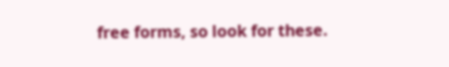free forms, so look for these.